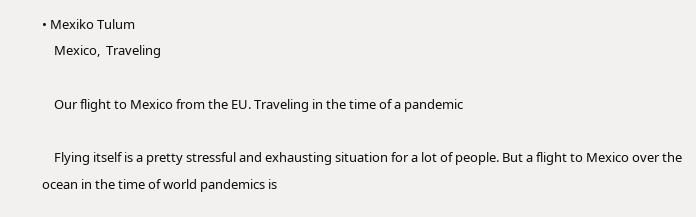• Mexiko Tulum
    Mexico,  Traveling

    Our flight to Mexico from the EU. Traveling in the time of a pandemic

    Flying itself is a pretty stressful and exhausting situation for a lot of people. But a flight to Mexico over the ocean in the time of world pandemics is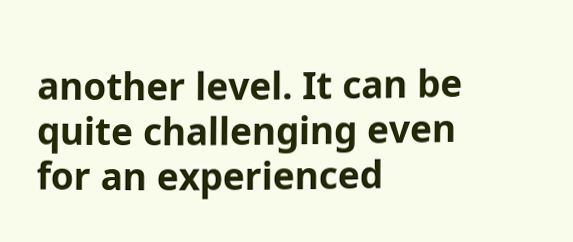another level. It can be quite challenging even for an experienced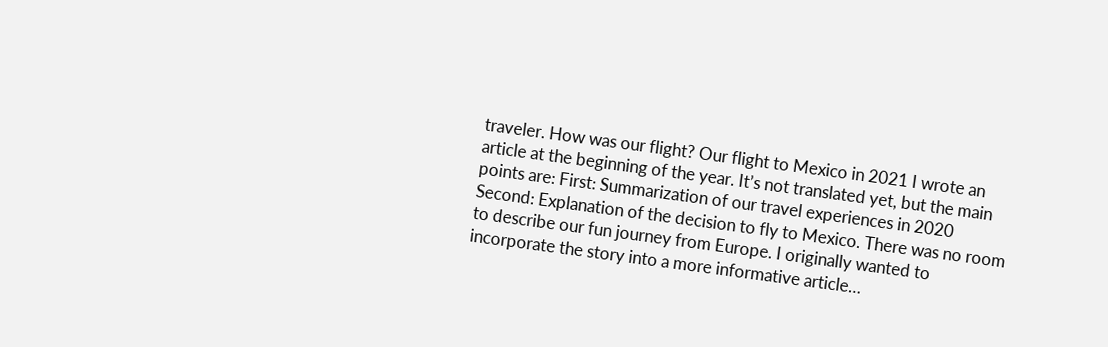traveler. How was our flight? Our flight to Mexico in 2021 I wrote an article at the beginning of the year. It’s not translated yet, but the main points are: First: Summarization of our travel experiences in 2020 Second: Explanation of the decision to fly to Mexico. There was no room to describe our fun journey from Europe. I originally wanted to incorporate the story into a more informative article…